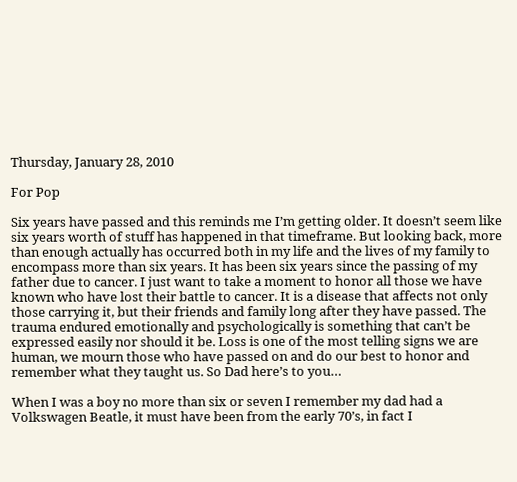Thursday, January 28, 2010

For Pop

Six years have passed and this reminds me I’m getting older. It doesn’t seem like six years worth of stuff has happened in that timeframe. But looking back, more than enough actually has occurred both in my life and the lives of my family to encompass more than six years. It has been six years since the passing of my father due to cancer. I just want to take a moment to honor all those we have known who have lost their battle to cancer. It is a disease that affects not only those carrying it, but their friends and family long after they have passed. The trauma endured emotionally and psychologically is something that can’t be expressed easily nor should it be. Loss is one of the most telling signs we are human, we mourn those who have passed on and do our best to honor and remember what they taught us. So Dad here’s to you…

When I was a boy no more than six or seven I remember my dad had a Volkswagen Beatle, it must have been from the early 70’s, in fact I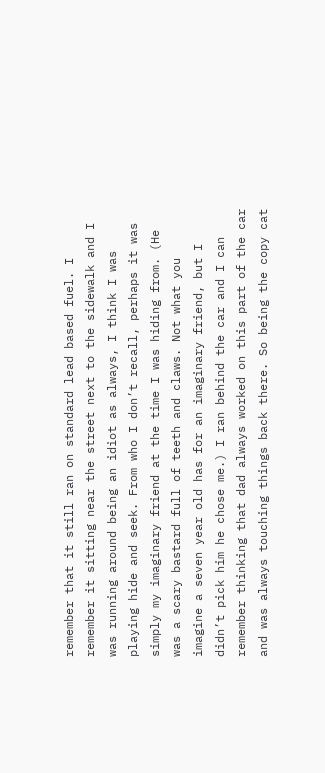remember that it still ran on standard lead based fuel. I remember it sitting near the street next to the sidewalk and I was running around being an idiot as always, I think I was playing hide and seek. From who I don’t recall, perhaps it was simply my imaginary friend at the time I was hiding from. (He was a scary bastard full of teeth and claws. Not what you imagine a seven year old has for an imaginary friend, but I didn’t pick him he chose me.) I ran behind the car and I can remember thinking that dad always worked on this part of the car and was always touching things back there. So being the copy cat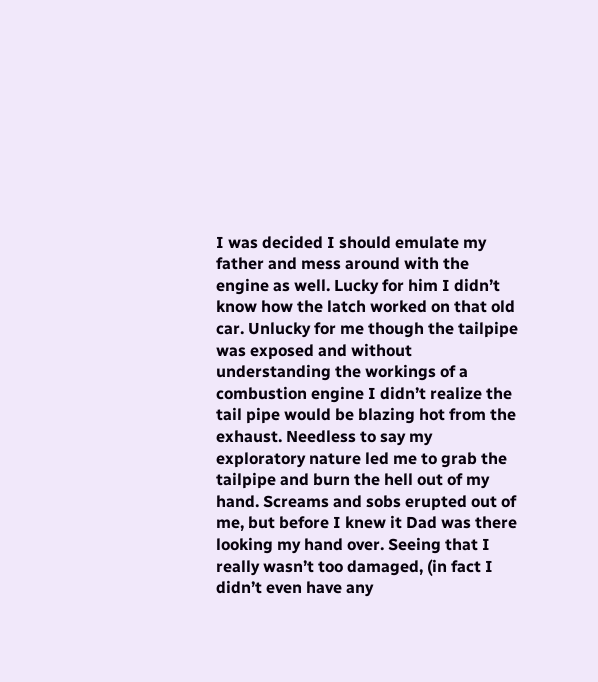I was decided I should emulate my father and mess around with the engine as well. Lucky for him I didn’t know how the latch worked on that old car. Unlucky for me though the tailpipe was exposed and without understanding the workings of a combustion engine I didn’t realize the tail pipe would be blazing hot from the exhaust. Needless to say my exploratory nature led me to grab the tailpipe and burn the hell out of my hand. Screams and sobs erupted out of me, but before I knew it Dad was there looking my hand over. Seeing that I really wasn’t too damaged, (in fact I didn’t even have any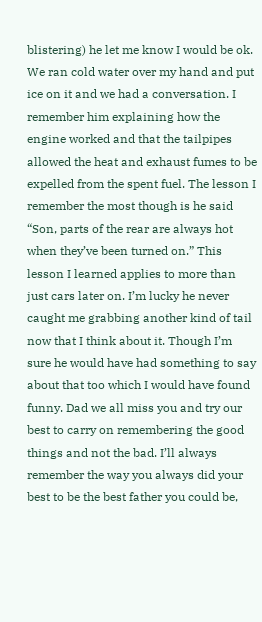blistering) he let me know I would be ok. We ran cold water over my hand and put ice on it and we had a conversation. I remember him explaining how the engine worked and that the tailpipes allowed the heat and exhaust fumes to be expelled from the spent fuel. The lesson I remember the most though is he said “Son, parts of the rear are always hot when they’ve been turned on.” This lesson I learned applies to more than just cars later on. I’m lucky he never caught me grabbing another kind of tail now that I think about it. Though I’m sure he would have had something to say about that too which I would have found funny. Dad we all miss you and try our best to carry on remembering the good things and not the bad. I’ll always remember the way you always did your best to be the best father you could be,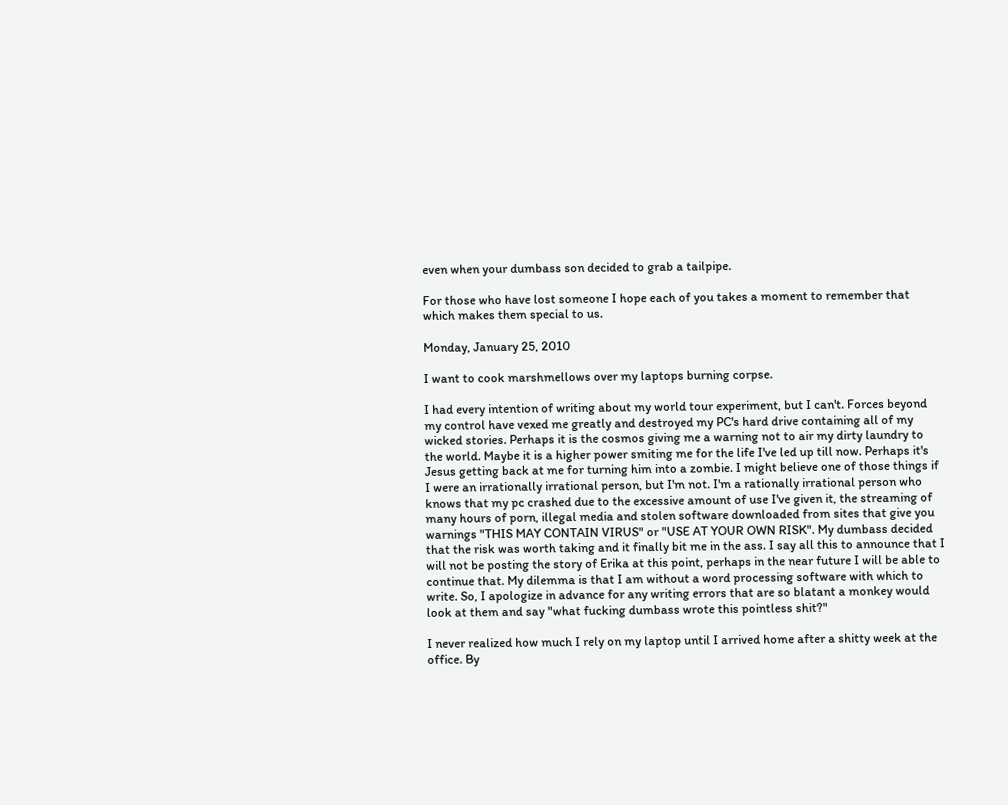even when your dumbass son decided to grab a tailpipe.

For those who have lost someone I hope each of you takes a moment to remember that which makes them special to us.

Monday, January 25, 2010

I want to cook marshmellows over my laptops burning corpse.

I had every intention of writing about my world tour experiment, but I can't. Forces beyond my control have vexed me greatly and destroyed my PC's hard drive containing all of my wicked stories. Perhaps it is the cosmos giving me a warning not to air my dirty laundry to the world. Maybe it is a higher power smiting me for the life I've led up till now. Perhaps it's Jesus getting back at me for turning him into a zombie. I might believe one of those things if I were an irrationally irrational person, but I'm not. I'm a rationally irrational person who knows that my pc crashed due to the excessive amount of use I've given it, the streaming of many hours of porn, illegal media and stolen software downloaded from sites that give you warnings "THIS MAY CONTAIN VIRUS" or "USE AT YOUR OWN RISK". My dumbass decided that the risk was worth taking and it finally bit me in the ass. I say all this to announce that I will not be posting the story of Erika at this point, perhaps in the near future I will be able to continue that. My dilemma is that I am without a word processing software with which to write. So, I apologize in advance for any writing errors that are so blatant a monkey would look at them and say "what fucking dumbass wrote this pointless shit?"

I never realized how much I rely on my laptop until I arrived home after a shitty week at the office. By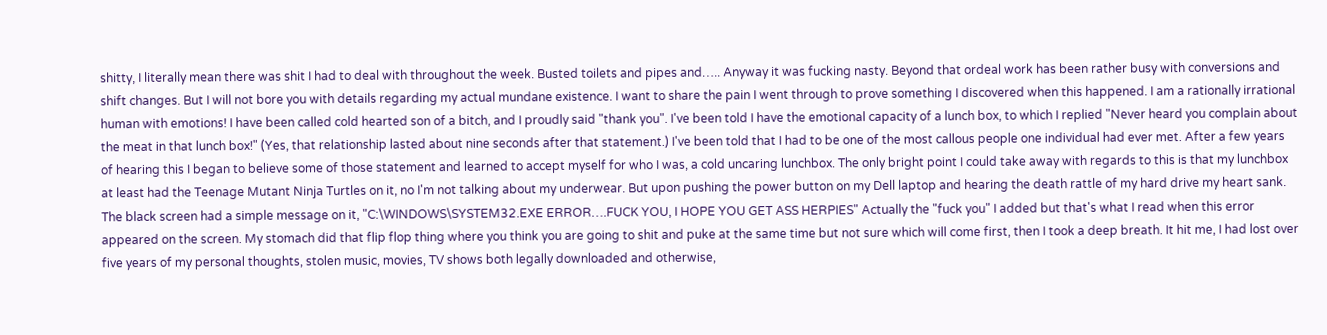shitty, I literally mean there was shit I had to deal with throughout the week. Busted toilets and pipes and….. Anyway it was fucking nasty. Beyond that ordeal work has been rather busy with conversions and shift changes. But I will not bore you with details regarding my actual mundane existence. I want to share the pain I went through to prove something I discovered when this happened. I am a rationally irrational human with emotions! I have been called cold hearted son of a bitch, and I proudly said "thank you". I've been told I have the emotional capacity of a lunch box, to which I replied "Never heard you complain about the meat in that lunch box!" (Yes, that relationship lasted about nine seconds after that statement.) I've been told that I had to be one of the most callous people one individual had ever met. After a few years of hearing this I began to believe some of those statement and learned to accept myself for who I was, a cold uncaring lunchbox. The only bright point I could take away with regards to this is that my lunchbox at least had the Teenage Mutant Ninja Turtles on it, no I'm not talking about my underwear. But upon pushing the power button on my Dell laptop and hearing the death rattle of my hard drive my heart sank. The black screen had a simple message on it, "C:\WINDOWS\SYSTEM32.EXE ERROR….FUCK YOU, I HOPE YOU GET ASS HERPIES" Actually the "fuck you" I added but that's what I read when this error appeared on the screen. My stomach did that flip flop thing where you think you are going to shit and puke at the same time but not sure which will come first, then I took a deep breath. It hit me, I had lost over five years of my personal thoughts, stolen music, movies, TV shows both legally downloaded and otherwise,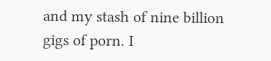and my stash of nine billion gigs of porn. I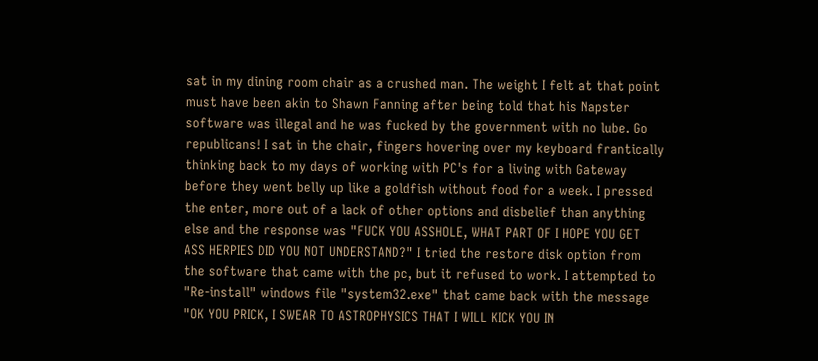sat in my dining room chair as a crushed man. The weight I felt at that point must have been akin to Shawn Fanning after being told that his Napster software was illegal and he was fucked by the government with no lube. Go republicans! I sat in the chair, fingers hovering over my keyboard frantically thinking back to my days of working with PC's for a living with Gateway before they went belly up like a goldfish without food for a week. I pressed the enter, more out of a lack of other options and disbelief than anything else and the response was "FUCK YOU ASSHOLE, WHAT PART OF I HOPE YOU GET ASS HERPIES DID YOU NOT UNDERSTAND?" I tried the restore disk option from the software that came with the pc, but it refused to work. I attempted to "Re-install" windows file "system32.exe" that came back with the message "OK YOU PRICK, I SWEAR TO ASTROPHYSICS THAT I WILL KICK YOU IN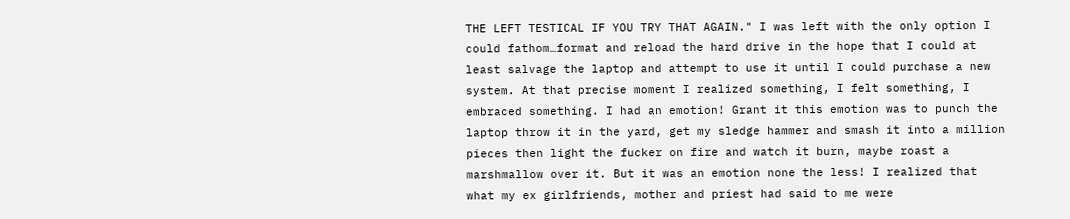THE LEFT TESTICAL IF YOU TRY THAT AGAIN." I was left with the only option I could fathom…format and reload the hard drive in the hope that I could at least salvage the laptop and attempt to use it until I could purchase a new system. At that precise moment I realized something, I felt something, I embraced something. I had an emotion! Grant it this emotion was to punch the laptop throw it in the yard, get my sledge hammer and smash it into a million pieces then light the fucker on fire and watch it burn, maybe roast a marshmallow over it. But it was an emotion none the less! I realized that what my ex girlfriends, mother and priest had said to me were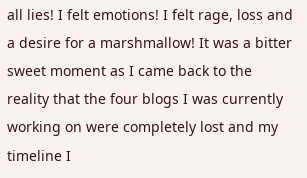all lies! I felt emotions! I felt rage, loss and a desire for a marshmallow! It was a bitter sweet moment as I came back to the reality that the four blogs I was currently working on were completely lost and my timeline I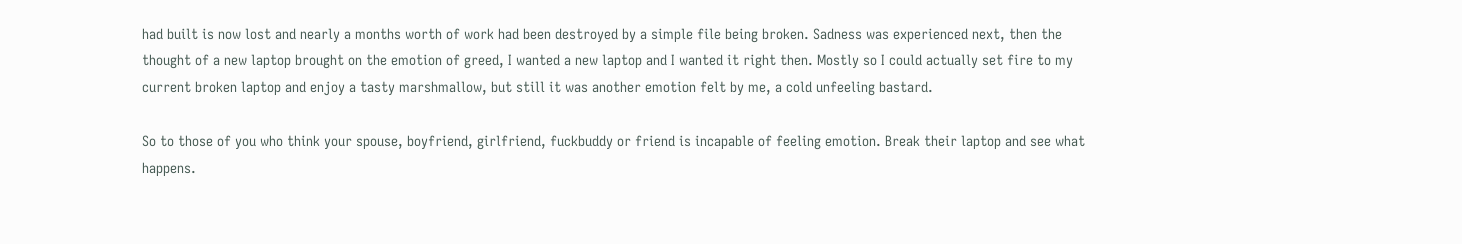had built is now lost and nearly a months worth of work had been destroyed by a simple file being broken. Sadness was experienced next, then the thought of a new laptop brought on the emotion of greed, I wanted a new laptop and I wanted it right then. Mostly so I could actually set fire to my current broken laptop and enjoy a tasty marshmallow, but still it was another emotion felt by me, a cold unfeeling bastard.

So to those of you who think your spouse, boyfriend, girlfriend, fuckbuddy or friend is incapable of feeling emotion. Break their laptop and see what happens.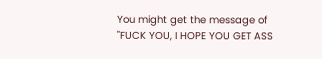You might get the message of "FUCK YOU, I HOPE YOU GET ASS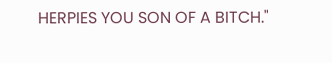HERPIES YOU SON OF A BITCH."